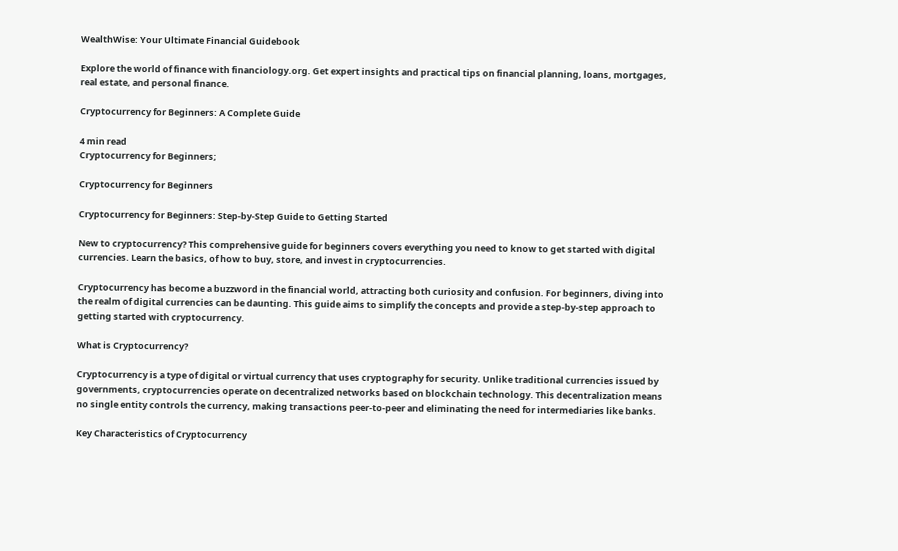WealthWise: Your Ultimate Financial Guidebook

Explore the world of finance with financiology.org. Get expert insights and practical tips on financial planning, loans, mortgages, real estate, and personal finance.

Cryptocurrency for Beginners: A Complete Guide

4 min read
Cryptocurrency for Beginners;

Cryptocurrency for Beginners

Cryptocurrency for Beginners: Step-by-Step Guide to Getting Started

New to cryptocurrency? This comprehensive guide for beginners covers everything you need to know to get started with digital currencies. Learn the basics, of how to buy, store, and invest in cryptocurrencies.

Cryptocurrency has become a buzzword in the financial world, attracting both curiosity and confusion. For beginners, diving into the realm of digital currencies can be daunting. This guide aims to simplify the concepts and provide a step-by-step approach to getting started with cryptocurrency.

What is Cryptocurrency?

Cryptocurrency is a type of digital or virtual currency that uses cryptography for security. Unlike traditional currencies issued by governments, cryptocurrencies operate on decentralized networks based on blockchain technology. This decentralization means no single entity controls the currency, making transactions peer-to-peer and eliminating the need for intermediaries like banks.

Key Characteristics of Cryptocurrency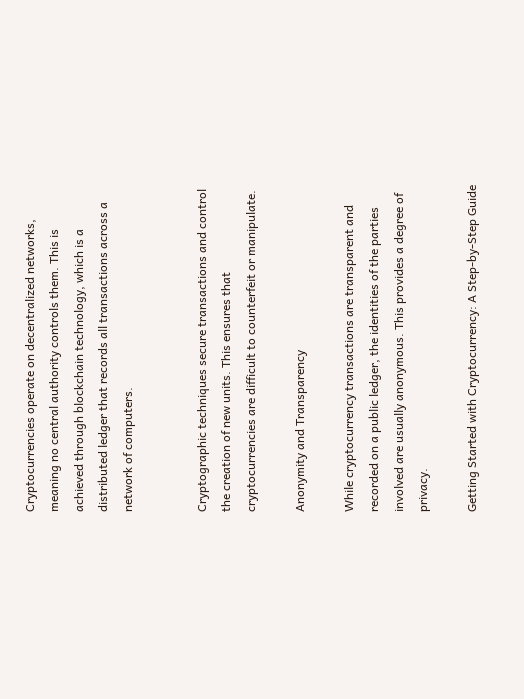Cryptocurrencies operate on decentralized networks, meaning no central authority controls them. This is achieved through blockchain technology, which is a distributed ledger that records all transactions across a network of computers.


Cryptographic techniques secure transactions and control the creation of new units. This ensures that cryptocurrencies are difficult to counterfeit or manipulate.

Anonymity and Transparency

While cryptocurrency transactions are transparent and recorded on a public ledger, the identities of the parties involved are usually anonymous. This provides a degree of privacy.

Getting Started with Cryptocurrency: A Step-by-Step Guide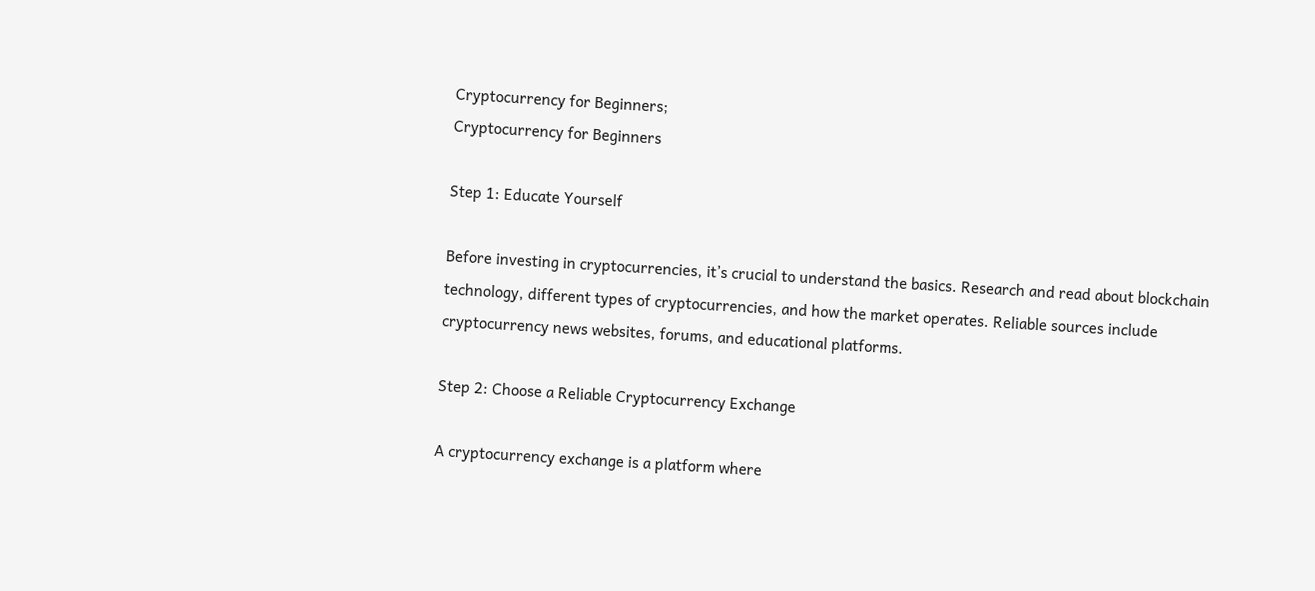Cryptocurrency for Beginners;
Cryptocurrency for Beginners

Step 1: Educate Yourself

Before investing in cryptocurrencies, it’s crucial to understand the basics. Research and read about blockchain technology, different types of cryptocurrencies, and how the market operates. Reliable sources include cryptocurrency news websites, forums, and educational platforms.

Step 2: Choose a Reliable Cryptocurrency Exchange

A cryptocurrency exchange is a platform where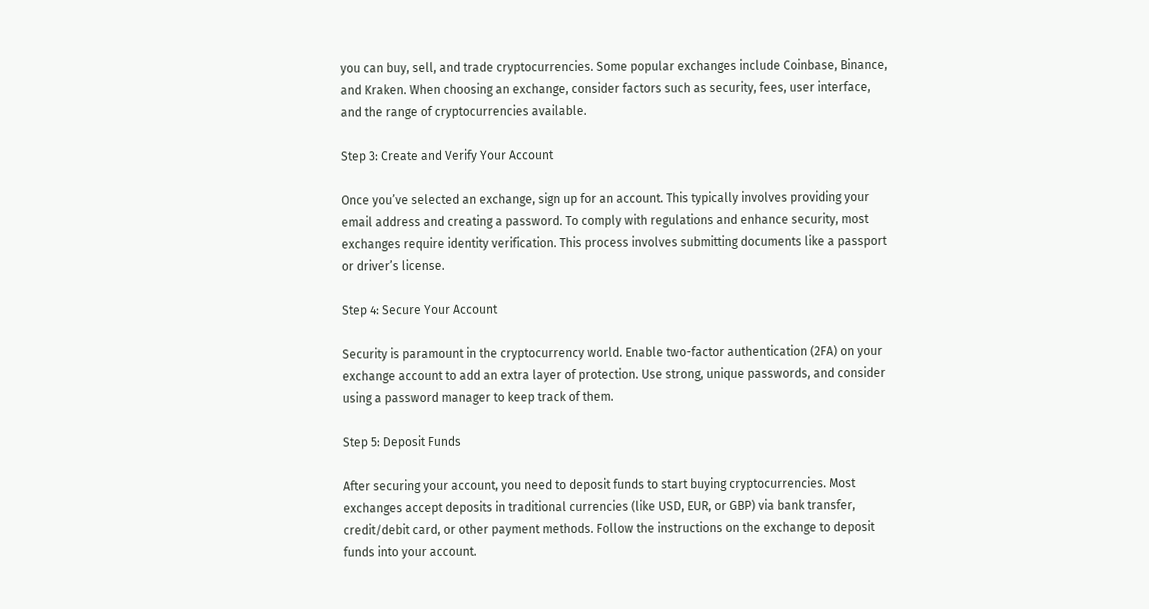you can buy, sell, and trade cryptocurrencies. Some popular exchanges include Coinbase, Binance, and Kraken. When choosing an exchange, consider factors such as security, fees, user interface, and the range of cryptocurrencies available.

Step 3: Create and Verify Your Account

Once you’ve selected an exchange, sign up for an account. This typically involves providing your email address and creating a password. To comply with regulations and enhance security, most exchanges require identity verification. This process involves submitting documents like a passport or driver’s license.

Step 4: Secure Your Account

Security is paramount in the cryptocurrency world. Enable two-factor authentication (2FA) on your exchange account to add an extra layer of protection. Use strong, unique passwords, and consider using a password manager to keep track of them.

Step 5: Deposit Funds

After securing your account, you need to deposit funds to start buying cryptocurrencies. Most exchanges accept deposits in traditional currencies (like USD, EUR, or GBP) via bank transfer, credit/debit card, or other payment methods. Follow the instructions on the exchange to deposit funds into your account.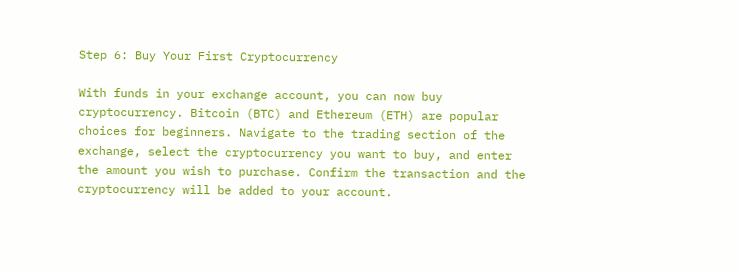Step 6: Buy Your First Cryptocurrency

With funds in your exchange account, you can now buy cryptocurrency. Bitcoin (BTC) and Ethereum (ETH) are popular choices for beginners. Navigate to the trading section of the exchange, select the cryptocurrency you want to buy, and enter the amount you wish to purchase. Confirm the transaction and the cryptocurrency will be added to your account.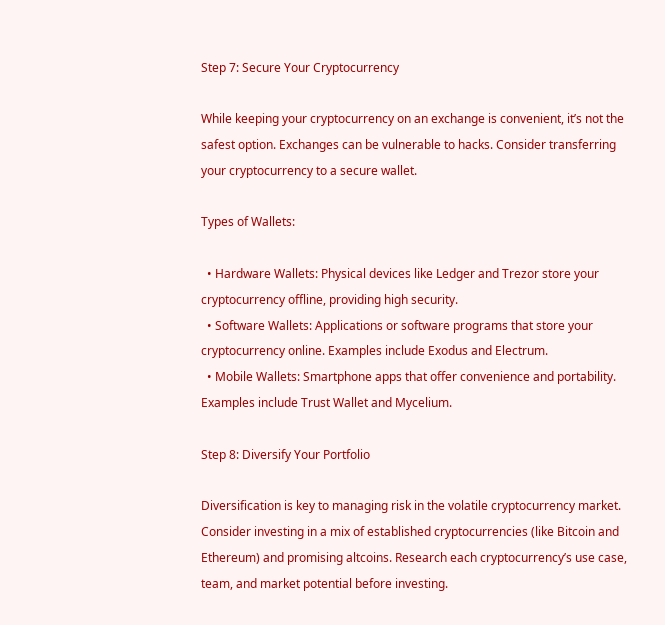Step 7: Secure Your Cryptocurrency

While keeping your cryptocurrency on an exchange is convenient, it’s not the safest option. Exchanges can be vulnerable to hacks. Consider transferring your cryptocurrency to a secure wallet.

Types of Wallets:

  • Hardware Wallets: Physical devices like Ledger and Trezor store your cryptocurrency offline, providing high security.
  • Software Wallets: Applications or software programs that store your cryptocurrency online. Examples include Exodus and Electrum.
  • Mobile Wallets: Smartphone apps that offer convenience and portability. Examples include Trust Wallet and Mycelium.

Step 8: Diversify Your Portfolio

Diversification is key to managing risk in the volatile cryptocurrency market. Consider investing in a mix of established cryptocurrencies (like Bitcoin and Ethereum) and promising altcoins. Research each cryptocurrency’s use case, team, and market potential before investing.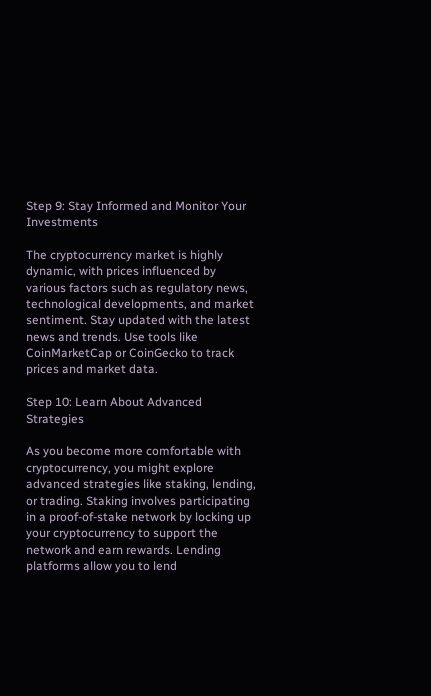Step 9: Stay Informed and Monitor Your Investments

The cryptocurrency market is highly dynamic, with prices influenced by various factors such as regulatory news, technological developments, and market sentiment. Stay updated with the latest news and trends. Use tools like CoinMarketCap or CoinGecko to track prices and market data.

Step 10: Learn About Advanced Strategies

As you become more comfortable with cryptocurrency, you might explore advanced strategies like staking, lending, or trading. Staking involves participating in a proof-of-stake network by locking up your cryptocurrency to support the network and earn rewards. Lending platforms allow you to lend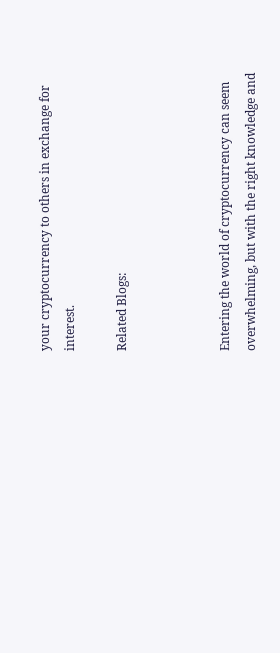your cryptocurrency to others in exchange for interest.

Related Blogs:



Entering the world of cryptocurrency can seem overwhelming, but with the right knowledge and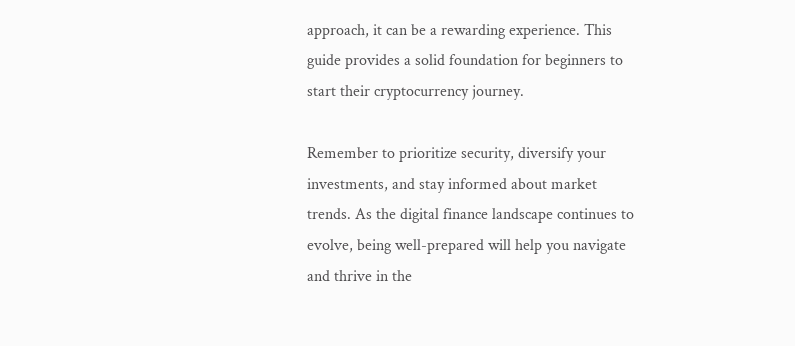approach, it can be a rewarding experience. This guide provides a solid foundation for beginners to start their cryptocurrency journey.

Remember to prioritize security, diversify your investments, and stay informed about market trends. As the digital finance landscape continues to evolve, being well-prepared will help you navigate and thrive in the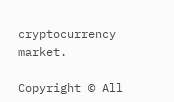cryptocurrency market.

Copyright © All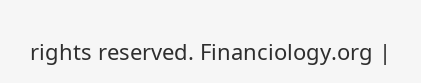rights reserved. Financiology.org |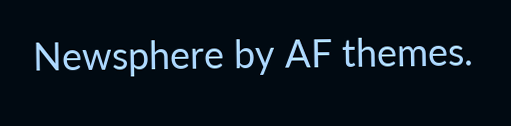Newsphere by AF themes.